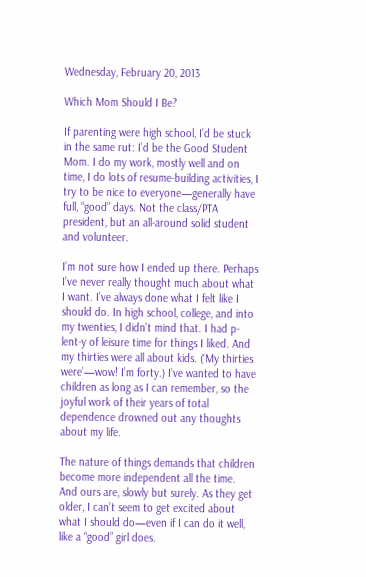Wednesday, February 20, 2013

Which Mom Should I Be?

If parenting were high school, I’d be stuck in the same rut: I’d be the Good Student Mom. I do my work, mostly well and on time, I do lots of resume-building activities, I try to be nice to everyone—generally have full, “good” days. Not the class/PTA president, but an all-around solid student and volunteer.

I’m not sure how I ended up there. Perhaps I’ve never really thought much about what I want. I’ve always done what I felt like I should do. In high school, college, and into my twenties, I didn’t mind that. I had p-lent-y of leisure time for things I liked. And my thirties were all about kids. (‘My thirties were’—wow! I’m forty.) I’ve wanted to have children as long as I can remember, so the joyful work of their years of total dependence drowned out any thoughts about my life.

The nature of things demands that children become more independent all the time. And ours are, slowly but surely. As they get older, I can’t seem to get excited about what I should do—even if I can do it well, like a “good” girl does.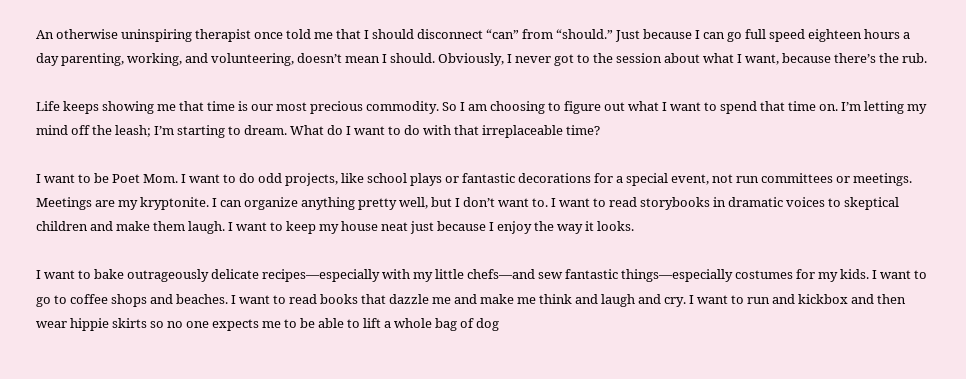An otherwise uninspiring therapist once told me that I should disconnect “can” from “should.” Just because I can go full speed eighteen hours a day parenting, working, and volunteering, doesn’t mean I should. Obviously, I never got to the session about what I want, because there’s the rub.

Life keeps showing me that time is our most precious commodity. So I am choosing to figure out what I want to spend that time on. I’m letting my mind off the leash; I’m starting to dream. What do I want to do with that irreplaceable time?

I want to be Poet Mom. I want to do odd projects, like school plays or fantastic decorations for a special event, not run committees or meetings. Meetings are my kryptonite. I can organize anything pretty well, but I don’t want to. I want to read storybooks in dramatic voices to skeptical children and make them laugh. I want to keep my house neat just because I enjoy the way it looks.

I want to bake outrageously delicate recipes—especially with my little chefs—and sew fantastic things—especially costumes for my kids. I want to go to coffee shops and beaches. I want to read books that dazzle me and make me think and laugh and cry. I want to run and kickbox and then wear hippie skirts so no one expects me to be able to lift a whole bag of dog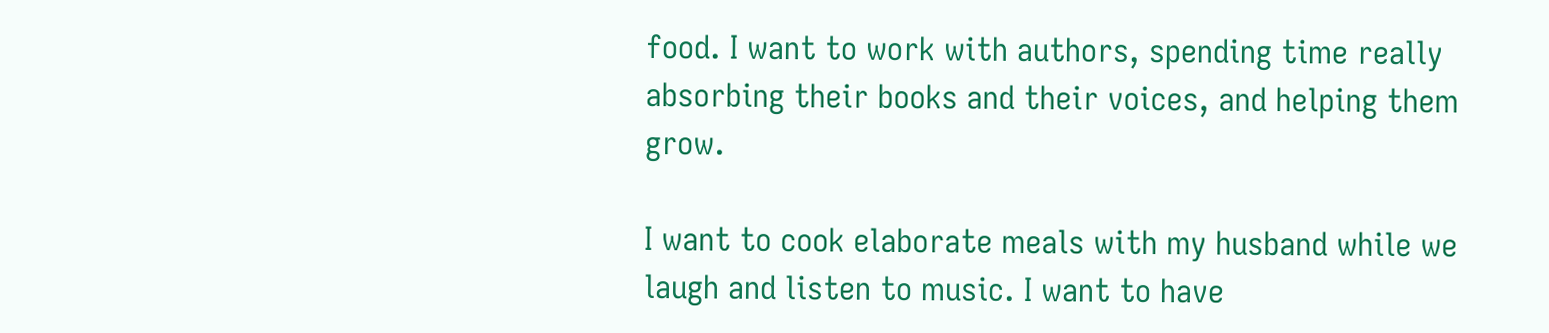food. I want to work with authors, spending time really absorbing their books and their voices, and helping them grow.

I want to cook elaborate meals with my husband while we laugh and listen to music. I want to have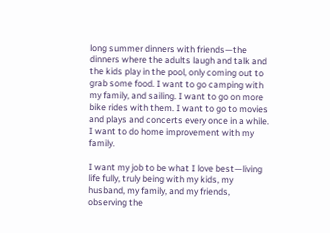long summer dinners with friends—the dinners where the adults laugh and talk and the kids play in the pool, only coming out to grab some food. I want to go camping with my family, and sailing. I want to go on more bike rides with them. I want to go to movies and plays and concerts every once in a while. I want to do home improvement with my family.

I want my job to be what I love best—living life fully, truly being with my kids, my husband, my family, and my friends, observing the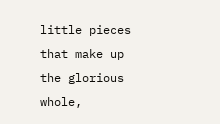little pieces that make up the glorious whole,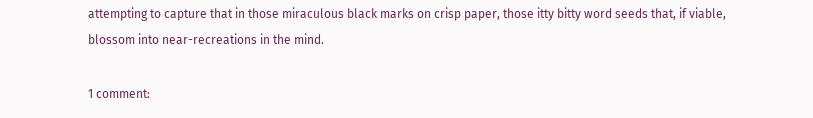attempting to capture that in those miraculous black marks on crisp paper, those itty bitty word seeds that, if viable, blossom into near-recreations in the mind.

1 comment: